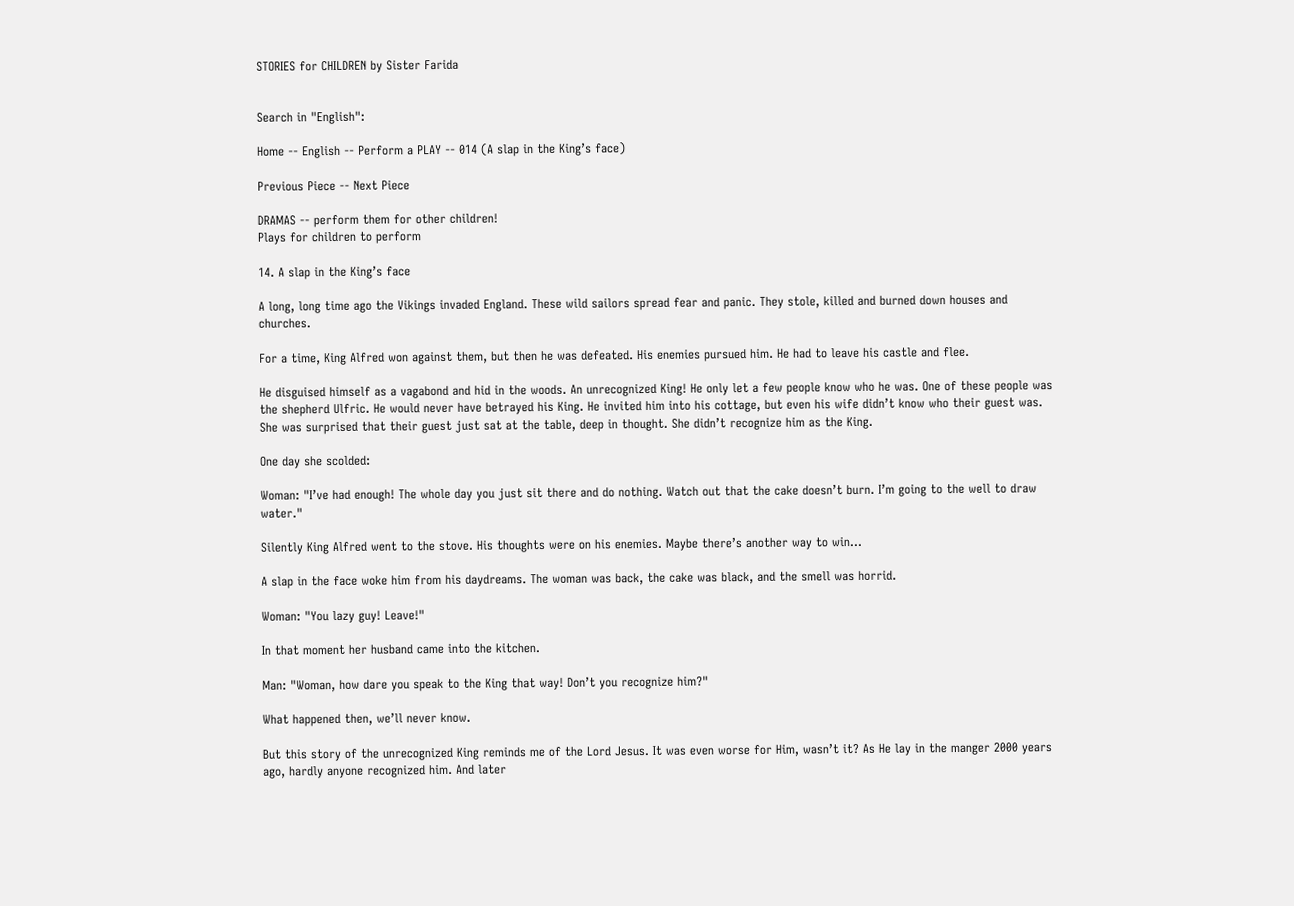STORIES for CHILDREN by Sister Farida


Search in "English":

Home -- English -- Perform a PLAY -- 014 (A slap in the King’s face)

Previous Piece -- Next Piece

DRAMAS -- perform them for other children!
Plays for children to perform

14. A slap in the King’s face

A long, long time ago the Vikings invaded England. These wild sailors spread fear and panic. They stole, killed and burned down houses and churches.

For a time, King Alfred won against them, but then he was defeated. His enemies pursued him. He had to leave his castle and flee.

He disguised himself as a vagabond and hid in the woods. An unrecognized King! He only let a few people know who he was. One of these people was the shepherd Ulfric. He would never have betrayed his King. He invited him into his cottage, but even his wife didn’t know who their guest was. She was surprised that their guest just sat at the table, deep in thought. She didn’t recognize him as the King.

One day she scolded:

Woman: "I’ve had enough! The whole day you just sit there and do nothing. Watch out that the cake doesn’t burn. I’m going to the well to draw water."

Silently King Alfred went to the stove. His thoughts were on his enemies. Maybe there’s another way to win…

A slap in the face woke him from his daydreams. The woman was back, the cake was black, and the smell was horrid.

Woman: "You lazy guy! Leave!"

In that moment her husband came into the kitchen.

Man: "Woman, how dare you speak to the King that way! Don’t you recognize him?"

What happened then, we’ll never know.

But this story of the unrecognized King reminds me of the Lord Jesus. It was even worse for Him, wasn’t it? As He lay in the manger 2000 years ago, hardly anyone recognized him. And later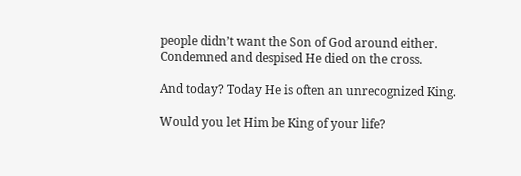people didn’t want the Son of God around either. Condemned and despised He died on the cross.

And today? Today He is often an unrecognized King.

Would you let Him be King of your life?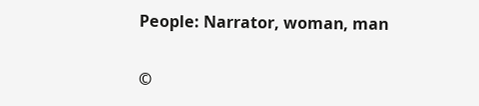People: Narrator, woman, man

©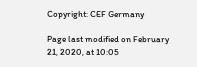Copyright: CEF Germany

Page last modified on February 21, 2020, at 10:05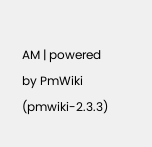AM | powered by PmWiki (pmwiki-2.3.3)